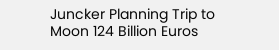Juncker Planning Trip to Moon 124 Billion Euros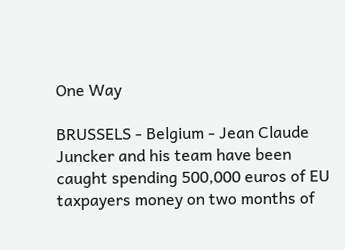One Way

BRUSSELS - Belgium - Jean Claude Juncker and his team have been caught spending 500,000 euros of EU taxpayers money on two months of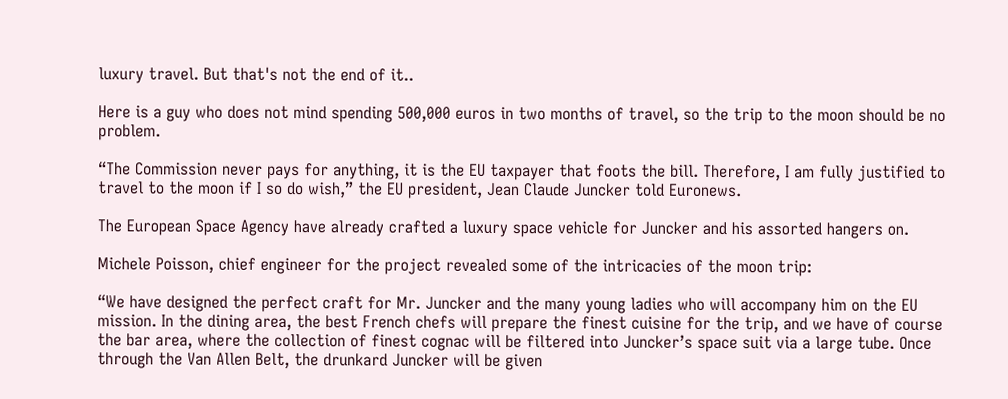luxury travel. But that's not the end of it..

Here is a guy who does not mind spending 500,000 euros in two months of travel, so the trip to the moon should be no problem.

“The Commission never pays for anything, it is the EU taxpayer that foots the bill. Therefore, I am fully justified to travel to the moon if I so do wish,” the EU president, Jean Claude Juncker told Euronews.

The European Space Agency have already crafted a luxury space vehicle for Juncker and his assorted hangers on.

Michele Poisson, chief engineer for the project revealed some of the intricacies of the moon trip:

“We have designed the perfect craft for Mr. Juncker and the many young ladies who will accompany him on the EU mission. In the dining area, the best French chefs will prepare the finest cuisine for the trip, and we have of course the bar area, where the collection of finest cognac will be filtered into Juncker’s space suit via a large tube. Once through the Van Allen Belt, the drunkard Juncker will be given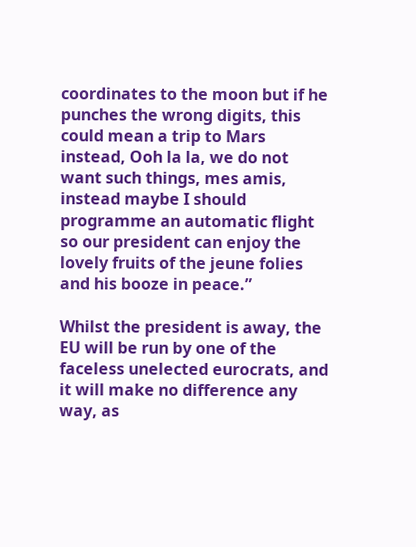coordinates to the moon but if he punches the wrong digits, this could mean a trip to Mars instead, Ooh la la, we do not want such things, mes amis, instead maybe I should programme an automatic flight so our president can enjoy the lovely fruits of the jeune folies and his booze in peace.”

Whilst the president is away, the EU will be run by one of the faceless unelected eurocrats, and it will make no difference any way, as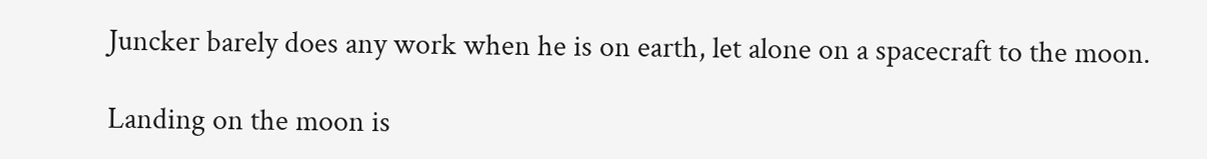Juncker barely does any work when he is on earth, let alone on a spacecraft to the moon.

Landing on the moon is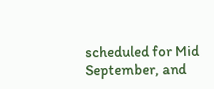scheduled for Mid September, and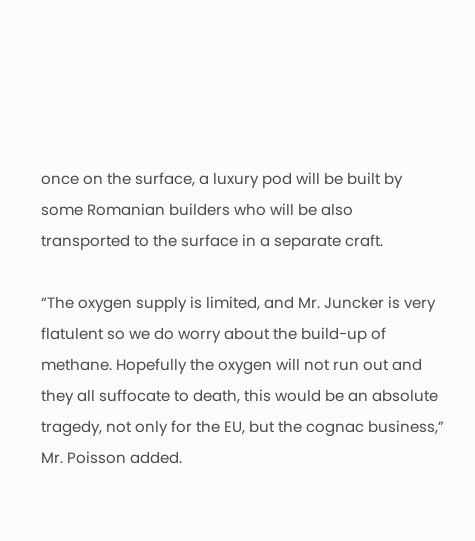once on the surface, a luxury pod will be built by some Romanian builders who will be also transported to the surface in a separate craft.

“The oxygen supply is limited, and Mr. Juncker is very flatulent so we do worry about the build-up of methane. Hopefully the oxygen will not run out and they all suffocate to death, this would be an absolute tragedy, not only for the EU, but the cognac business,” Mr. Poisson added.